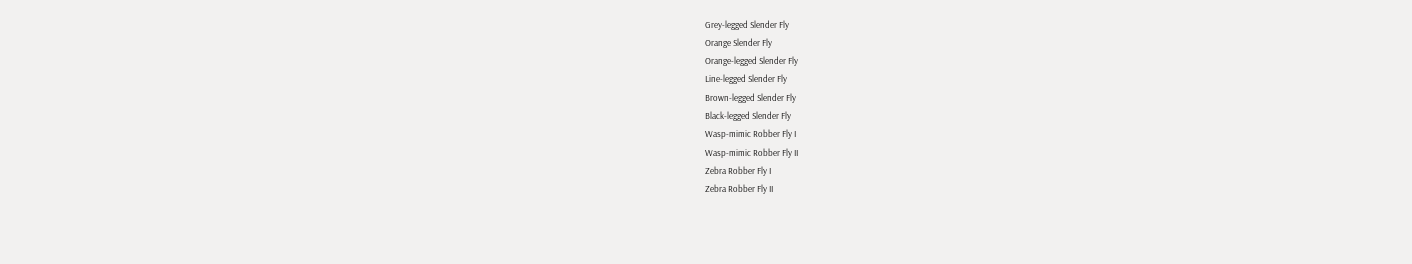Grey-legged Slender Fly
Orange Slender Fly
Orange-legged Slender Fly
Line-legged Slender Fly
Brown-legged Slender Fly
Black-legged Slender Fly
Wasp-mimic Robber Fly I
Wasp-mimic Robber Fly II
Zebra Robber Fly I
Zebra Robber Fly II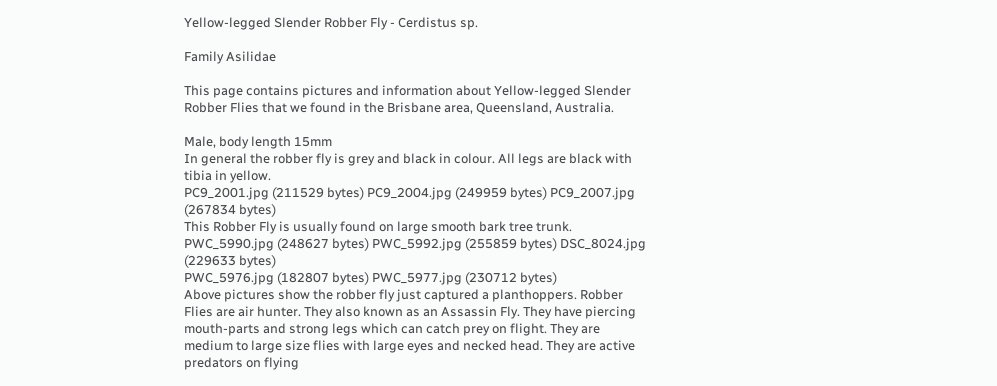Yellow-legged Slender Robber Fly - Cerdistus sp.

Family Asilidae

This page contains pictures and information about Yellow-legged Slender Robber Flies that we found in the Brisbane area, Queensland, Australia.

Male, body length 15mm
In general the robber fly is grey and black in colour. All legs are black with tibia in yellow.
PC9_2001.jpg (211529 bytes) PC9_2004.jpg (249959 bytes) PC9_2007.jpg (267834 bytes)
This Robber Fly is usually found on large smooth bark tree trunk.
PWC_5990.jpg (248627 bytes) PWC_5992.jpg (255859 bytes) DSC_8024.jpg (229633 bytes)
PWC_5976.jpg (182807 bytes) PWC_5977.jpg (230712 bytes)
Above pictures show the robber fly just captured a planthoppers. Robber Flies are air hunter. They also known as an Assassin Fly. They have piercing mouth-parts and strong legs which can catch prey on flight. They are medium to large size flies with large eyes and necked head. They are active predators on flying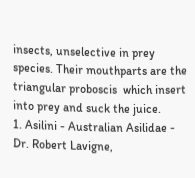insects, unselective in prey species. Their mouthparts are the triangular proboscis  which insert into prey and suck the juice.
1. Asilini - Australian Asilidae - Dr. Robert Lavigne,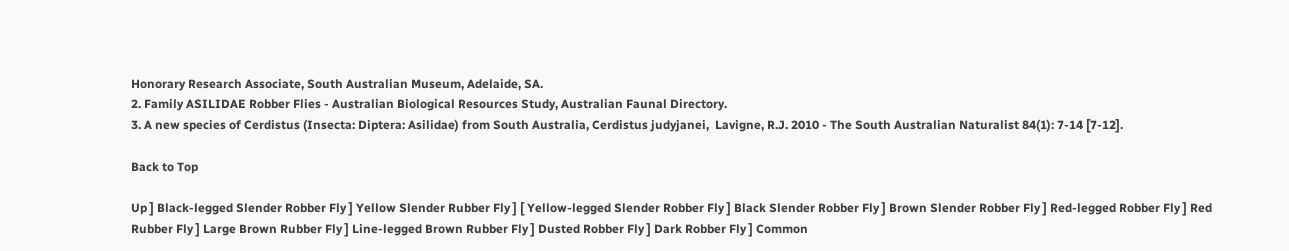Honorary Research Associate, South Australian Museum, Adelaide, SA.
2. Family ASILIDAE Robber Flies - Australian Biological Resources Study, Australian Faunal Directory.
3. A new species of Cerdistus (Insecta: Diptera: Asilidae) from South Australia, Cerdistus judyjanei,  Lavigne, R.J. 2010 - The South Australian Naturalist 84(1): 7-14 [7-12].

Back to Top

Up ] Black-legged Slender Robber Fly ] Yellow Slender Rubber Fly ] [ Yellow-legged Slender Robber Fly ] Black Slender Robber Fly ] Brown Slender Robber Fly ] Red-legged Robber Fly ] Red Rubber Fly ] Large Brown Rubber Fly ] Line-legged Brown Rubber Fly ] Dusted Robber Fly ] Dark Robber Fly ] Common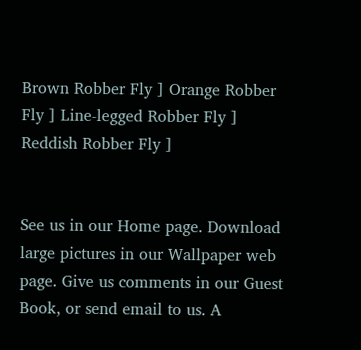Brown Robber Fly ] Orange Robber Fly ] Line-legged Robber Fly ] Reddish Robber Fly ]


See us in our Home page. Download large pictures in our Wallpaper web page. Give us comments in our Guest Book, or send email to us. A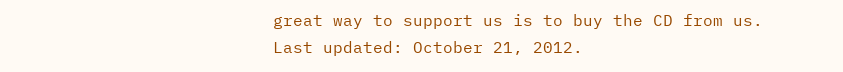great way to support us is to buy the CD from us.
Last updated: October 21, 2012.